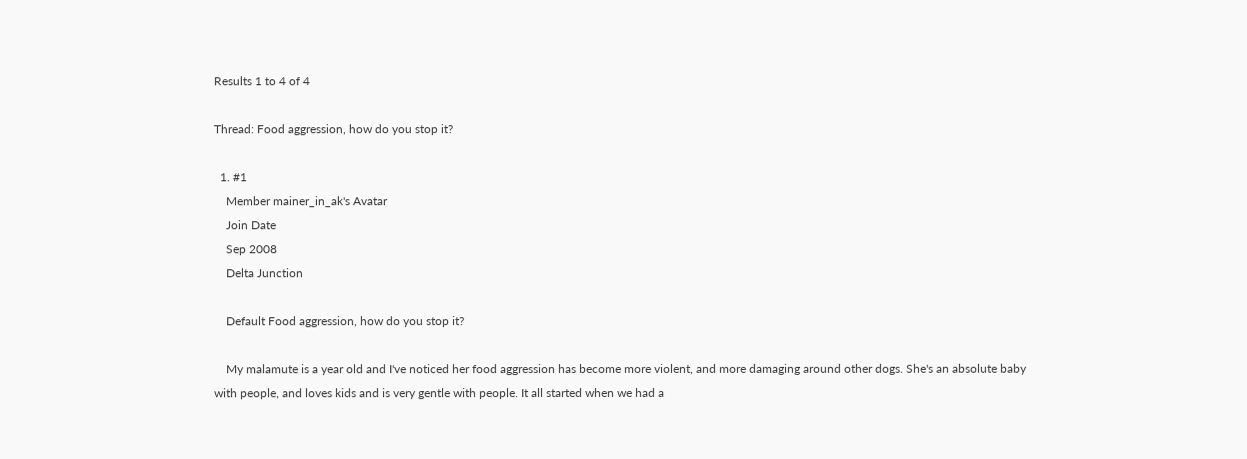Results 1 to 4 of 4

Thread: Food aggression, how do you stop it?

  1. #1
    Member mainer_in_ak's Avatar
    Join Date
    Sep 2008
    Delta Junction

    Default Food aggression, how do you stop it?

    My malamute is a year old and I've noticed her food aggression has become more violent, and more damaging around other dogs. She's an absolute baby with people, and loves kids and is very gentle with people. It all started when we had a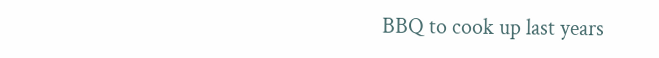BBQ to cook up last years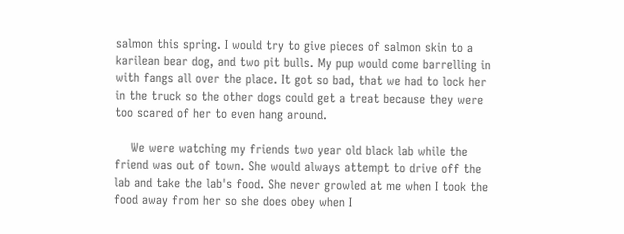salmon this spring. I would try to give pieces of salmon skin to a karilean bear dog, and two pit bulls. My pup would come barrelling in with fangs all over the place. It got so bad, that we had to lock her in the truck so the other dogs could get a treat because they were too scared of her to even hang around.

    We were watching my friends two year old black lab while the friend was out of town. She would always attempt to drive off the lab and take the lab's food. She never growled at me when I took the food away from her so she does obey when I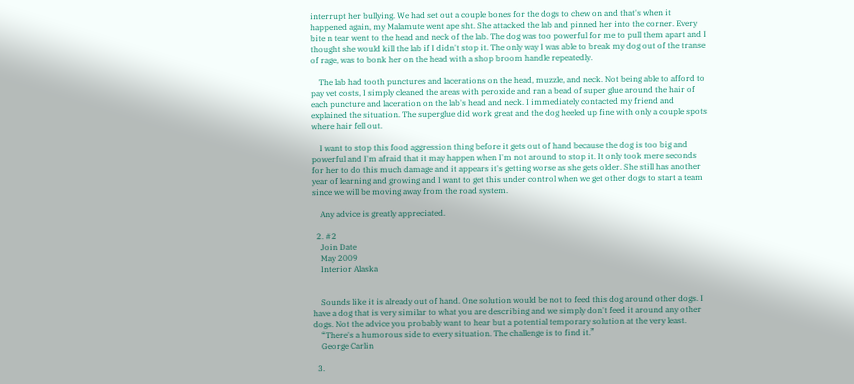interrupt her bullying. We had set out a couple bones for the dogs to chew on and that's when it happened again, my Malamute went ape sht. She attacked the lab and pinned her into the corner. Every bite n tear went to the head and neck of the lab. The dog was too powerful for me to pull them apart and I thought she would kill the lab if I didn't stop it. The only way I was able to break my dog out of the transe of rage, was to bonk her on the head with a shop broom handle repeatedly.

    The lab had tooth punctures and lacerations on the head, muzzle, and neck. Not being able to afford to pay vet costs, I simply cleaned the areas with peroxide and ran a bead of super glue around the hair of each puncture and laceration on the lab's head and neck. I immediately contacted my friend and explained the situation. The superglue did work great and the dog heeled up fine with only a couple spots where hair fell out.

    I want to stop this food aggression thing before it gets out of hand because the dog is too big and powerful and I'm afraid that it may happen when I'm not around to stop it. It only took mere seconds for her to do this much damage and it appears it's getting worse as she gets older. She still has another year of learning and growing and I want to get this under control when we get other dogs to start a team since we will be moving away from the road system.

    Any advice is greatly appreciated.

  2. #2
    Join Date
    May 2009
    Interior Alaska


    Sounds like it is already out of hand. One solution would be not to feed this dog around other dogs. I have a dog that is very similar to what you are describing and we simply don't feed it around any other dogs. Not the advice you probably want to hear but a potential temporary solution at the very least.
    “There's a humorous side to every situation. The challenge is to find it.”
    George Carlin

  3.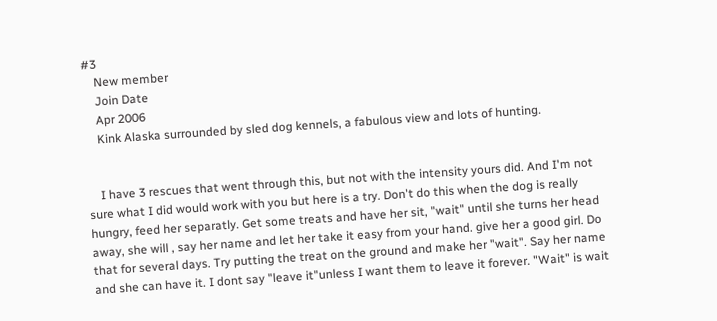#3
    New member
    Join Date
    Apr 2006
    Kink Alaska surrounded by sled dog kennels, a fabulous view and lots of hunting.


    I have 3 rescues that went through this, but not with the intensity yours did. And I'm not sure what I did would work with you but here is a try. Don't do this when the dog is really hungry, feed her separatly. Get some treats and have her sit, "wait" until she turns her head away, she will , say her name and let her take it easy from your hand. give her a good girl. Do that for several days. Try putting the treat on the ground and make her "wait". Say her name and she can have it. I dont say "leave it"unless I want them to leave it forever. "Wait" is wait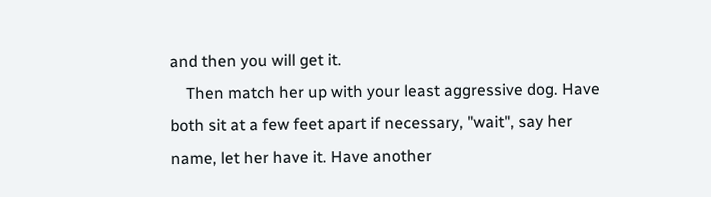and then you will get it.
    Then match her up with your least aggressive dog. Have both sit at a few feet apart if necessary, "wait", say her name, let her have it. Have another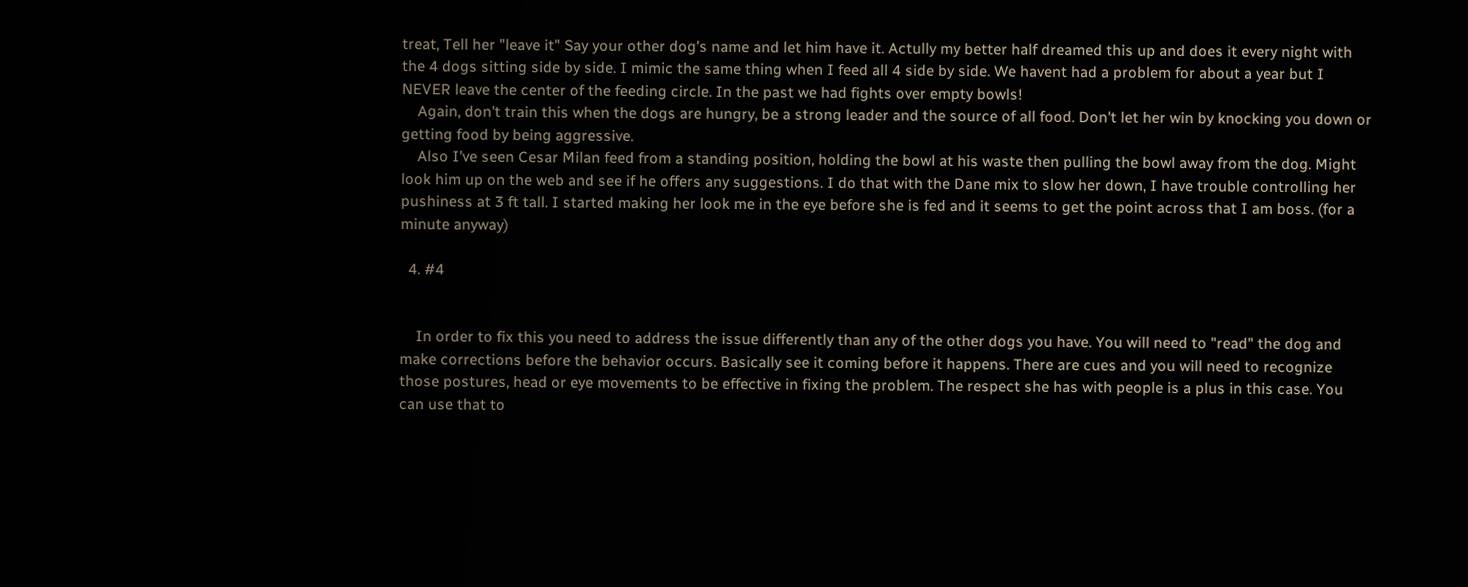treat, Tell her "leave it" Say your other dog's name and let him have it. Actully my better half dreamed this up and does it every night with the 4 dogs sitting side by side. I mimic the same thing when I feed all 4 side by side. We havent had a problem for about a year but I NEVER leave the center of the feeding circle. In the past we had fights over empty bowls!
    Again, don't train this when the dogs are hungry, be a strong leader and the source of all food. Don't let her win by knocking you down or getting food by being aggressive.
    Also I've seen Cesar Milan feed from a standing position, holding the bowl at his waste then pulling the bowl away from the dog. Might look him up on the web and see if he offers any suggestions. I do that with the Dane mix to slow her down, I have trouble controlling her pushiness at 3 ft tall. I started making her look me in the eye before she is fed and it seems to get the point across that I am boss. (for a minute anyway)

  4. #4


    In order to fix this you need to address the issue differently than any of the other dogs you have. You will need to "read" the dog and make corrections before the behavior occurs. Basically see it coming before it happens. There are cues and you will need to recognize those postures, head or eye movements to be effective in fixing the problem. The respect she has with people is a plus in this case. You can use that to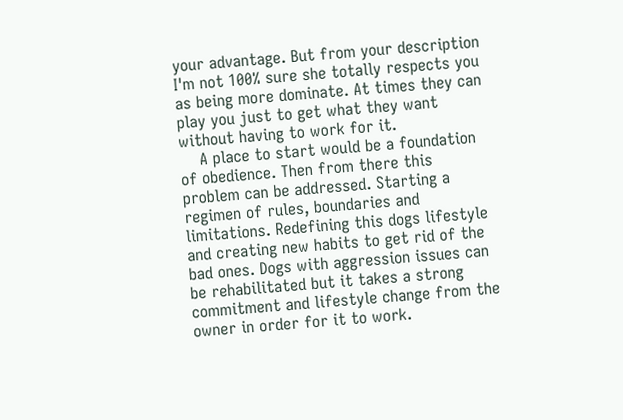your advantage. But from your description I'm not 100% sure she totally respects you as being more dominate. At times they can play you just to get what they want without having to work for it.
    A place to start would be a foundation of obedience. Then from there this problem can be addressed. Starting a regimen of rules, boundaries and limitations. Redefining this dogs lifestyle and creating new habits to get rid of the bad ones. Dogs with aggression issues can be rehabilitated but it takes a strong commitment and lifestyle change from the owner in order for it to work.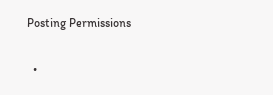Posting Permissions

  •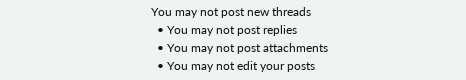You may not post new threads
  • You may not post replies
  • You may not post attachments
  • You may not edit your posts